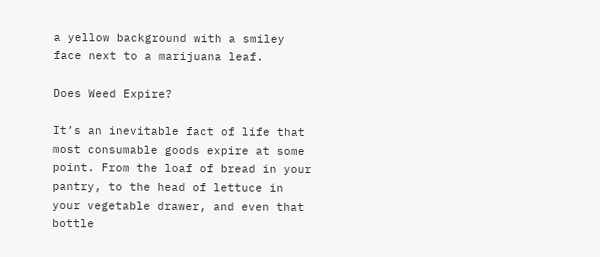a yellow background with a smiley face next to a marijuana leaf.

Does Weed Expire?

It’s an inevitable fact of life that most consumable goods expire at some point. From the loaf of bread in your pantry, to the head of lettuce in your vegetable drawer, and even that bottle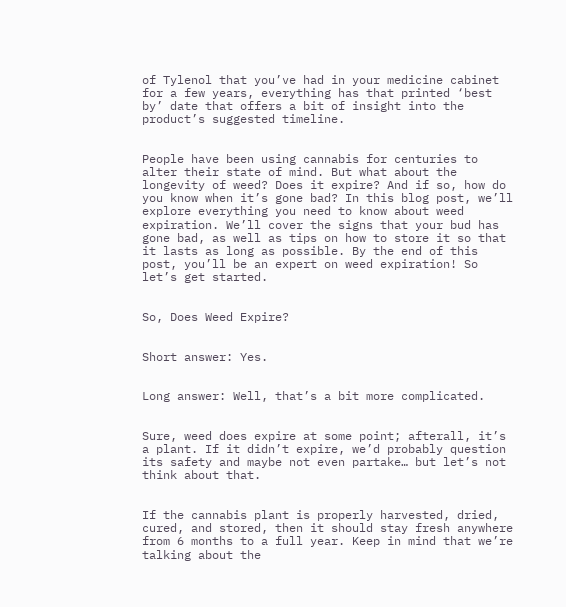of Tylenol that you’ve had in your medicine cabinet for a few years, everything has that printed ‘best by’ date that offers a bit of insight into the product’s suggested timeline.


People have been using cannabis for centuries to alter their state of mind. But what about the longevity of weed? Does it expire? And if so, how do you know when it’s gone bad? In this blog post, we’ll explore everything you need to know about weed expiration. We’ll cover the signs that your bud has gone bad, as well as tips on how to store it so that it lasts as long as possible. By the end of this post, you’ll be an expert on weed expiration! So let’s get started.


So, Does Weed Expire?


Short answer: Yes.


Long answer: Well, that’s a bit more complicated.


Sure, weed does expire at some point; afterall, it’s a plant. If it didn’t expire, we’d probably question its safety and maybe not even partake… but let’s not think about that.


If the cannabis plant is properly harvested, dried, cured, and stored, then it should stay fresh anywhere from 6 months to a full year. Keep in mind that we’re talking about the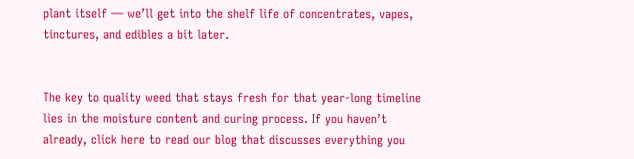plant itself — we’ll get into the shelf life of concentrates, vapes, tinctures, and edibles a bit later.


The key to quality weed that stays fresh for that year-long timeline lies in the moisture content and curing process. If you haven’t already, click here to read our blog that discusses everything you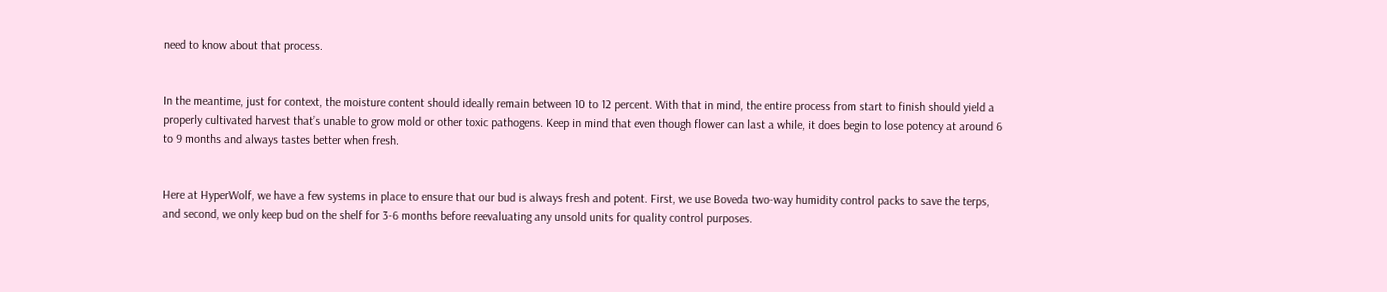need to know about that process.


In the meantime, just for context, the moisture content should ideally remain between 10 to 12 percent. With that in mind, the entire process from start to finish should yield a properly cultivated harvest that’s unable to grow mold or other toxic pathogens. Keep in mind that even though flower can last a while, it does begin to lose potency at around 6 to 9 months and always tastes better when fresh.


Here at HyperWolf, we have a few systems in place to ensure that our bud is always fresh and potent. First, we use Boveda two-way humidity control packs to save the terps, and second, we only keep bud on the shelf for 3-6 months before reevaluating any unsold units for quality control purposes.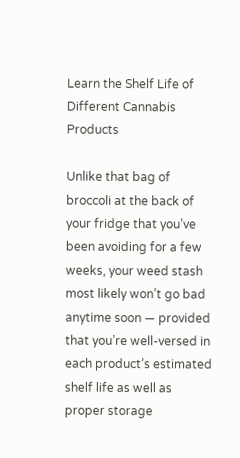Learn the Shelf Life of Different Cannabis Products

Unlike that bag of broccoli at the back of your fridge that you’ve been avoiding for a few weeks, your weed stash most likely won’t go bad anytime soon — provided that you’re well-versed in each product’s estimated shelf life as well as proper storage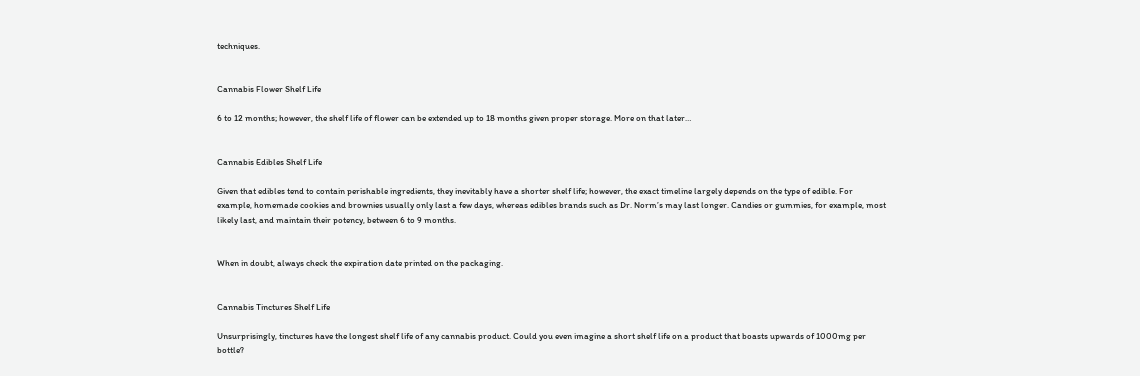techniques.


Cannabis Flower Shelf Life

6 to 12 months; however, the shelf life of flower can be extended up to 18 months given proper storage. More on that later…


Cannabis Edibles Shelf Life

Given that edibles tend to contain perishable ingredients, they inevitably have a shorter shelf life; however, the exact timeline largely depends on the type of edible. For example, homemade cookies and brownies usually only last a few days, whereas edibles brands such as Dr. Norm’s may last longer. Candies or gummies, for example, most likely last, and maintain their potency, between 6 to 9 months.


When in doubt, always check the expiration date printed on the packaging.


Cannabis Tinctures Shelf Life

Unsurprisingly, tinctures have the longest shelf life of any cannabis product. Could you even imagine a short shelf life on a product that boasts upwards of 1000mg per bottle?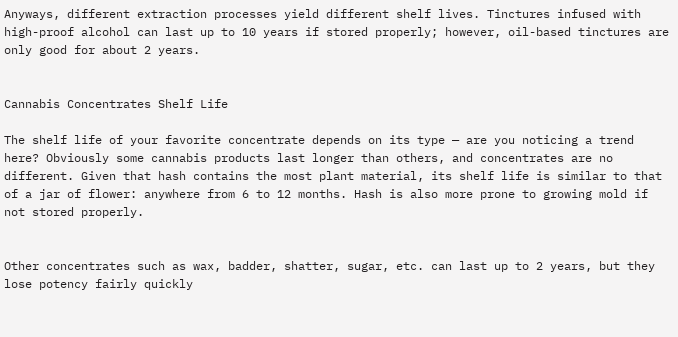Anyways, different extraction processes yield different shelf lives. Tinctures infused with high-proof alcohol can last up to 10 years if stored properly; however, oil-based tinctures are only good for about 2 years.


Cannabis Concentrates Shelf Life

The shelf life of your favorite concentrate depends on its type — are you noticing a trend here? Obviously some cannabis products last longer than others, and concentrates are no different. Given that hash contains the most plant material, its shelf life is similar to that of a jar of flower: anywhere from 6 to 12 months. Hash is also more prone to growing mold if not stored properly.


Other concentrates such as wax, badder, shatter, sugar, etc. can last up to 2 years, but they lose potency fairly quickly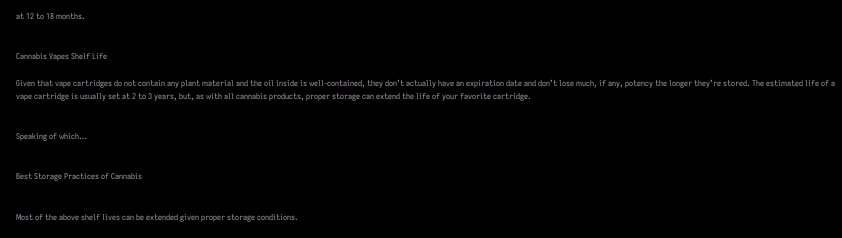at 12 to 18 months.


Cannabis Vapes Shelf Life

Given that vape cartridges do not contain any plant material and the oil inside is well-contained, they don’t actually have an expiration date and don’t lose much, if any, potency the longer they’re stored. The estimated life of a vape cartridge is usually set at 2 to 3 years, but, as with all cannabis products, proper storage can extend the life of your favorite cartridge.


Speaking of which…


Best Storage Practices of Cannabis


Most of the above shelf lives can be extended given proper storage conditions.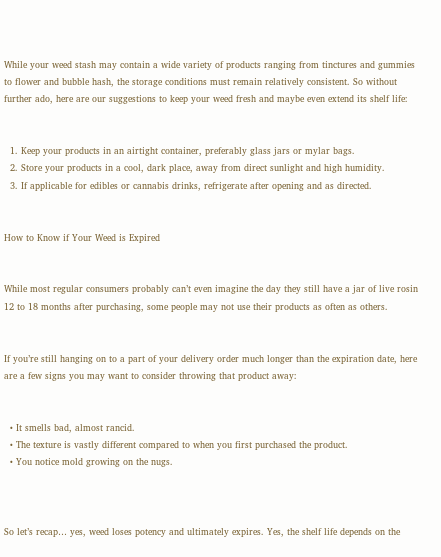While your weed stash may contain a wide variety of products ranging from tinctures and gummies to flower and bubble hash, the storage conditions must remain relatively consistent. So without further ado, here are our suggestions to keep your weed fresh and maybe even extend its shelf life:


  1. Keep your products in an airtight container, preferably glass jars or mylar bags.
  2. Store your products in a cool, dark place, away from direct sunlight and high humidity.
  3. If applicable for edibles or cannabis drinks, refrigerate after opening and as directed.


How to Know if Your Weed is Expired


While most regular consumers probably can’t even imagine the day they still have a jar of live rosin 12 to 18 months after purchasing, some people may not use their products as often as others.


If you’re still hanging on to a part of your delivery order much longer than the expiration date, here are a few signs you may want to consider throwing that product away:


  • It smells bad, almost rancid.
  • The texture is vastly different compared to when you first purchased the product.
  • You notice mold growing on the nugs.



So let’s recap… yes, weed loses potency and ultimately expires. Yes, the shelf life depends on the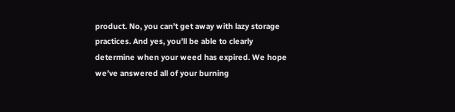product. No, you can’t get away with lazy storage practices. And yes, you’ll be able to clearly determine when your weed has expired. We hope we’ve answered all of your burning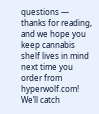questions — thanks for reading, and we hope you keep cannabis shelf lives in mind next time you order from hyperwolf.com! We’ll catch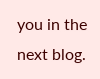you in the next blog.